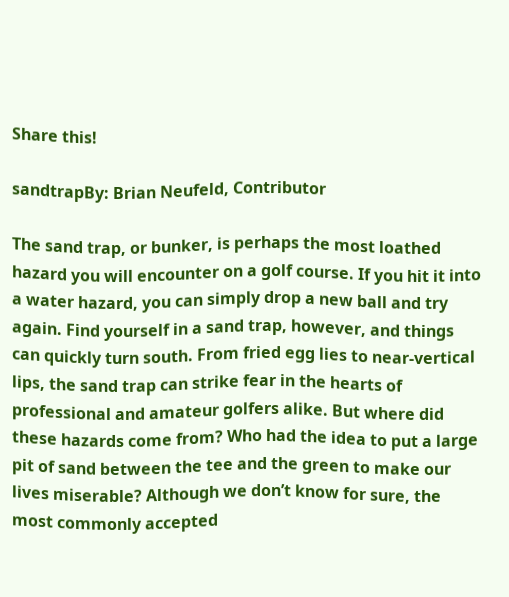Share this!

sandtrapBy: Brian Neufeld, Contributor

The sand trap, or bunker, is perhaps the most loathed hazard you will encounter on a golf course. If you hit it into a water hazard, you can simply drop a new ball and try again. Find yourself in a sand trap, however, and things can quickly turn south. From fried egg lies to near-vertical lips, the sand trap can strike fear in the hearts of professional and amateur golfers alike. But where did these hazards come from? Who had the idea to put a large pit of sand between the tee and the green to make our lives miserable? Although we don’t know for sure, the most commonly accepted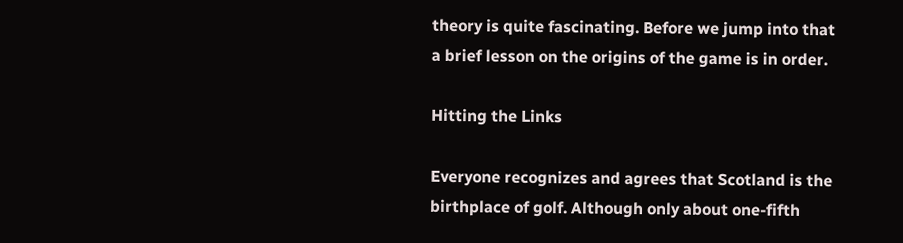theory is quite fascinating. Before we jump into that a brief lesson on the origins of the game is in order.

Hitting the Links

Everyone recognizes and agrees that Scotland is the birthplace of golf. Although only about one-fifth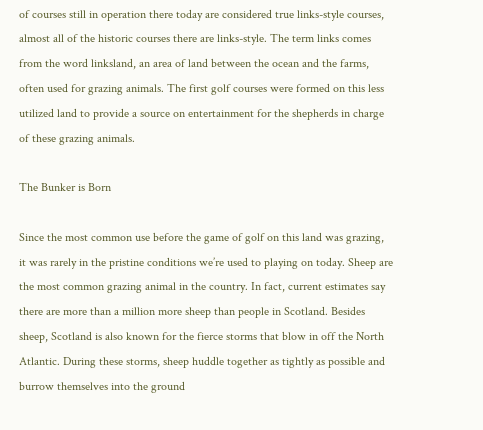of courses still in operation there today are considered true links-style courses, almost all of the historic courses there are links-style. The term links comes from the word linksland, an area of land between the ocean and the farms, often used for grazing animals. The first golf courses were formed on this less utilized land to provide a source on entertainment for the shepherds in charge of these grazing animals.

The Bunker is Born

Since the most common use before the game of golf on this land was grazing, it was rarely in the pristine conditions we’re used to playing on today. Sheep are the most common grazing animal in the country. In fact, current estimates say there are more than a million more sheep than people in Scotland. Besides sheep, Scotland is also known for the fierce storms that blow in off the North Atlantic. During these storms, sheep huddle together as tightly as possible and burrow themselves into the ground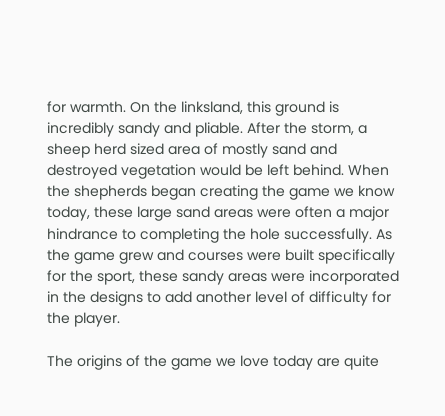for warmth. On the linksland, this ground is incredibly sandy and pliable. After the storm, a sheep herd sized area of mostly sand and destroyed vegetation would be left behind. When the shepherds began creating the game we know today, these large sand areas were often a major hindrance to completing the hole successfully. As the game grew and courses were built specifically for the sport, these sandy areas were incorporated in the designs to add another level of difficulty for the player.

The origins of the game we love today are quite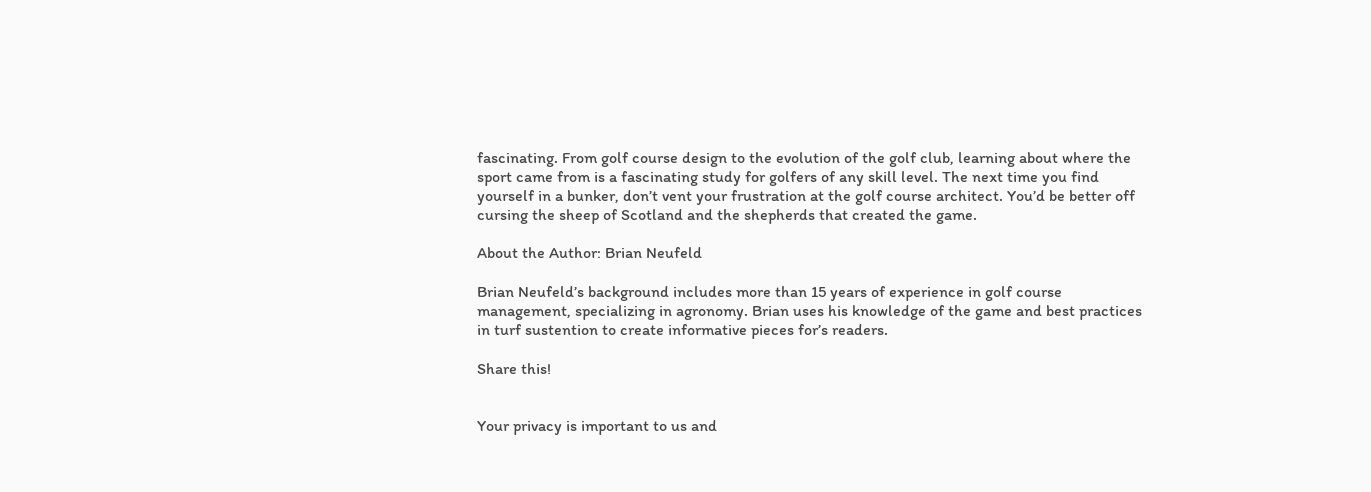fascinating. From golf course design to the evolution of the golf club, learning about where the sport came from is a fascinating study for golfers of any skill level. The next time you find yourself in a bunker, don’t vent your frustration at the golf course architect. You’d be better off cursing the sheep of Scotland and the shepherds that created the game.

About the Author: Brian Neufeld

Brian Neufeld’s background includes more than 15 years of experience in golf course management, specializing in agronomy. Brian uses his knowledge of the game and best practices in turf sustention to create informative pieces for’s readers.

Share this!


Your privacy is important to us and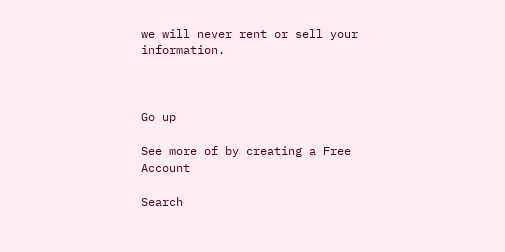we will never rent or sell your information.



Go up

See more of by creating a Free Account

Search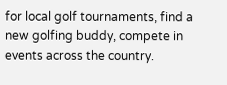for local golf tournaments, find a new golfing buddy, compete in events across the country.